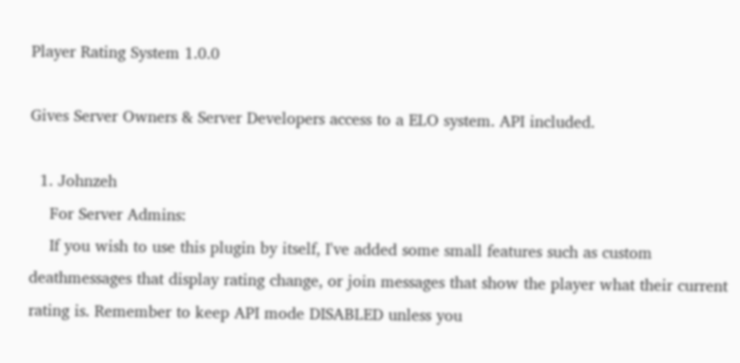Player Rating System 1.0.0

Gives Server Owners & Server Developers access to a ELO system. API included.

  1. Johnzeh
    For Server Admins:
    If you wish to use this plugin by itself, I've added some small features such as custom deathmessages that display rating change, or join messages that show the player what their current rating is. Remember to keep API mode DISABLED unless you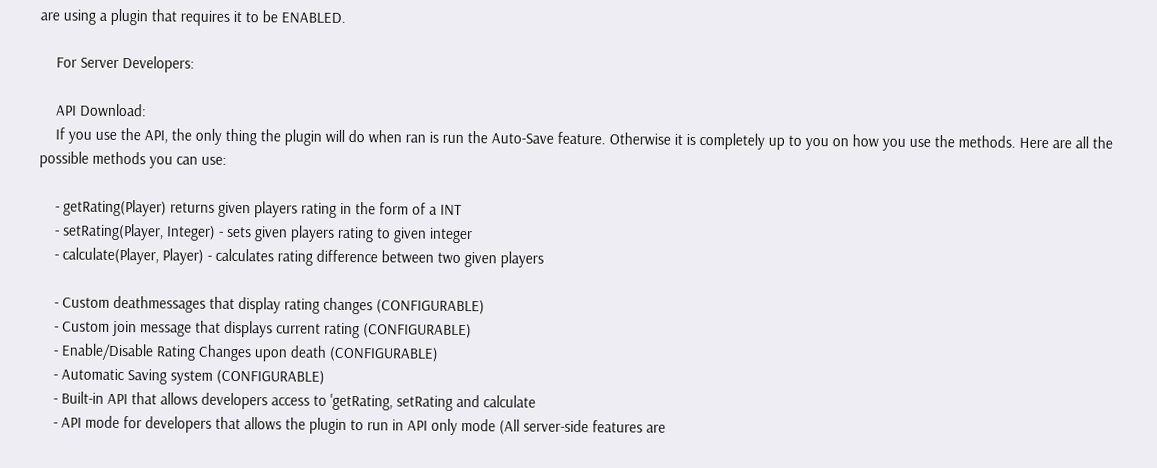are using a plugin that requires it to be ENABLED.

    For Server Developers:

    API Download:
    If you use the API, the only thing the plugin will do when ran is run the Auto-Save feature. Otherwise it is completely up to you on how you use the methods. Here are all the possible methods you can use:

    - getRating(Player) returns given players rating in the form of a INT
    - setRating(Player, Integer) - sets given players rating to given integer
    - calculate(Player, Player) - calculates rating difference between two given players

    - Custom deathmessages that display rating changes (CONFIGURABLE)
    - Custom join message that displays current rating (CONFIGURABLE)
    - Enable/Disable Rating Changes upon death (CONFIGURABLE)
    - Automatic Saving system (CONFIGURABLE)
    - Built-in API that allows developers access to 'getRating, setRating and calculate
    - API mode for developers that allows the plugin to run in API only mode (All server-side features are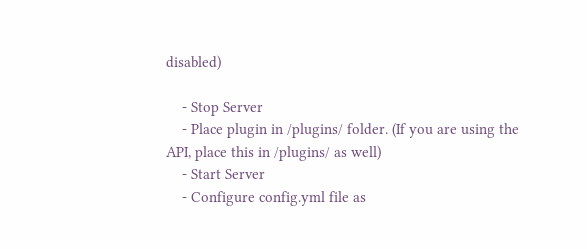disabled)

    - Stop Server
    - Place plugin in /plugins/ folder. (If you are using the API, place this in /plugins/ as well)
    - Start Server
    - Configure config.yml file as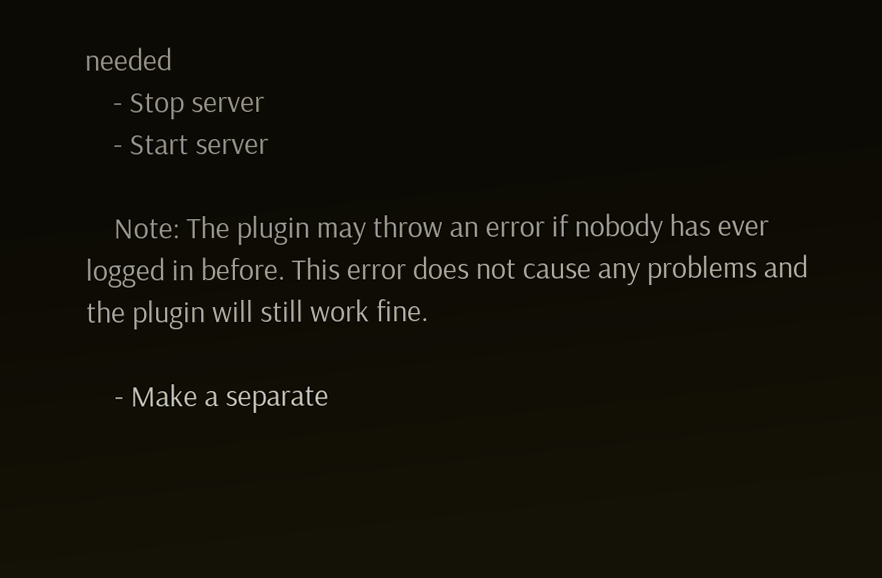needed
    - Stop server
    - Start server

    Note: The plugin may throw an error if nobody has ever logged in before. This error does not cause any problems and the plugin will still work fine.

    - Make a separate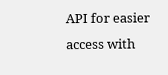API for easier access with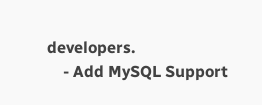developers.
    - Add MySQL Support